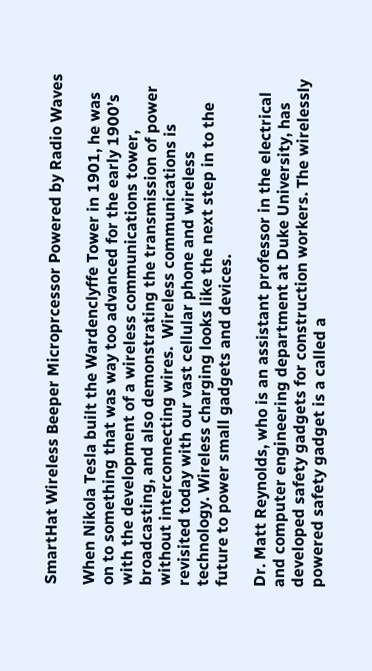SmartHat Wireless Beeper Microprcessor Powered by Radio Waves

When Nikola Tesla built the Wardenclyffe Tower in 1901, he was on to something that was way too advanced for the early 1900’s with the development of a wireless communications tower, broadcasting, and also demonstrating the transmission of power without interconnecting wires.  Wireless communications is revisited today with our vast cellular phone and wireless technology. Wireless charging looks like the next step in to the future to power small gadgets and devices.

Dr. Matt Reynolds, who is an assistant professor in the electrical and computer engineering department at Duke University, has developed safety gadgets for construction workers. The wirelessly powered safety gadget is a called a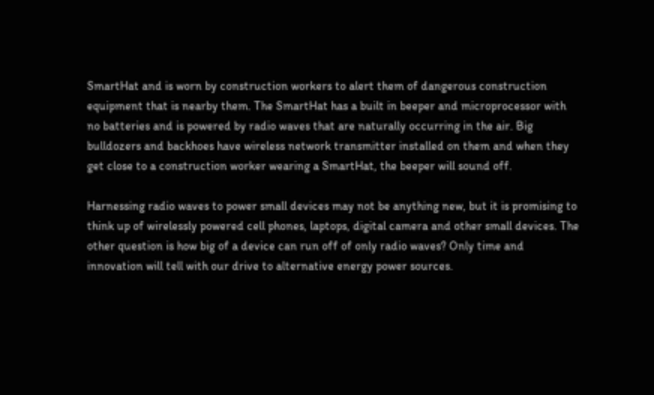SmartHat and is worn by construction workers to alert them of dangerous construction equipment that is nearby them. The SmartHat has a built in beeper and microprocessor with no batteries and is powered by radio waves that are naturally occurring in the air. Big bulldozers and backhoes have wireless network transmitter installed on them and when they get close to a construction worker wearing a SmartHat, the beeper will sound off.

Harnessing radio waves to power small devices may not be anything new, but it is promising to think up of wirelessly powered cell phones, laptops, digital camera and other small devices. The other question is how big of a device can run off of only radio waves? Only time and innovation will tell with our drive to alternative energy power sources.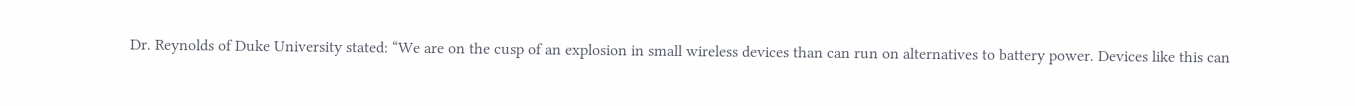Dr. Reynolds of Duke University stated: “We are on the cusp of an explosion in small wireless devices than can run on alternatives to battery power. Devices like this can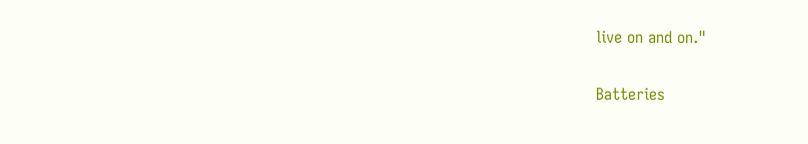live on and on."

Batteries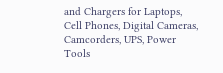and Chargers for Laptops, Cell Phones, Digital Cameras, Camcorders, UPS, Power Tools